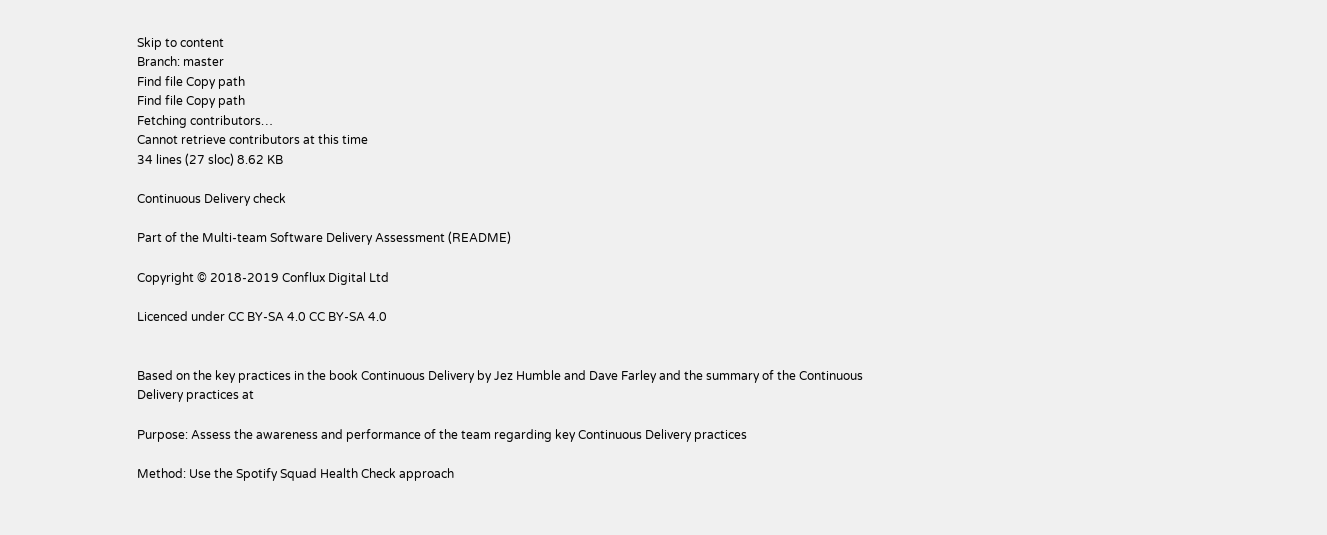Skip to content
Branch: master
Find file Copy path
Find file Copy path
Fetching contributors…
Cannot retrieve contributors at this time
34 lines (27 sloc) 8.62 KB

Continuous Delivery check

Part of the Multi-team Software Delivery Assessment (README)

Copyright © 2018-2019 Conflux Digital Ltd

Licenced under CC BY-SA 4.0 CC BY-SA 4.0


Based on the key practices in the book Continuous Delivery by Jez Humble and Dave Farley and the summary of the Continuous Delivery practices at

Purpose: Assess the awareness and performance of the team regarding key Continuous Delivery practices

Method: Use the Spotify Squad Health Check approach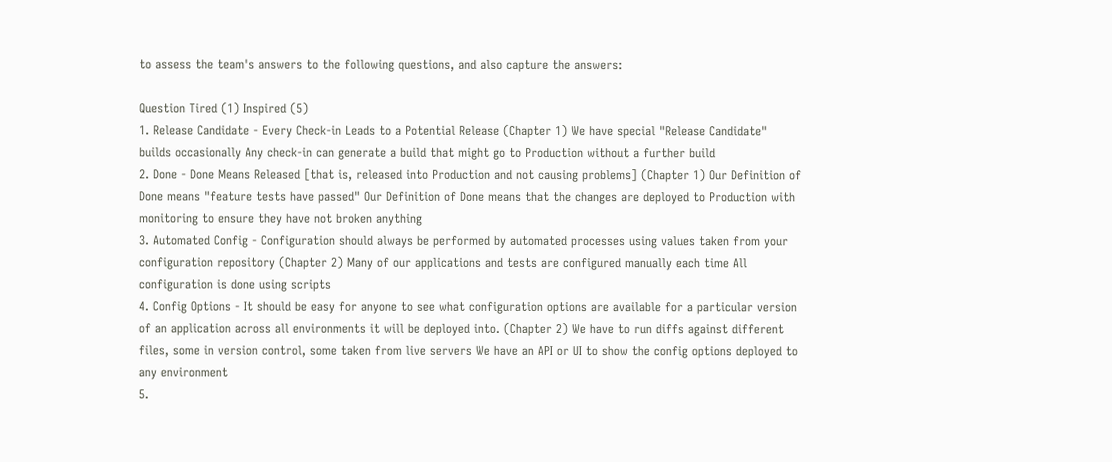to assess the team's answers to the following questions, and also capture the answers:

Question Tired (1) Inspired (5)
1. Release Candidate - Every Check-in Leads to a Potential Release (Chapter 1) We have special "Release Candidate" builds occasionally Any check-in can generate a build that might go to Production without a further build
2. Done - Done Means Released [that is, released into Production and not causing problems] (Chapter 1) Our Definition of Done means "feature tests have passed" Our Definition of Done means that the changes are deployed to Production with monitoring to ensure they have not broken anything
3. Automated Config - Configuration should always be performed by automated processes using values taken from your configuration repository (Chapter 2) Many of our applications and tests are configured manually each time All configuration is done using scripts
4. Config Options - It should be easy for anyone to see what configuration options are available for a particular version of an application across all environments it will be deployed into. (Chapter 2) We have to run diffs against different files, some in version control, some taken from live servers We have an API or UI to show the config options deployed to any environment
5.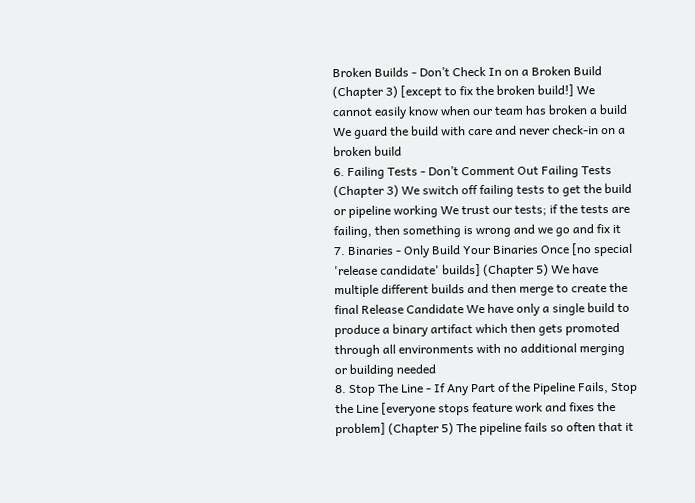Broken Builds - Don’t Check In on a Broken Build (Chapter 3) [except to fix the broken build!] We cannot easily know when our team has broken a build We guard the build with care and never check-in on a broken build
6. Failing Tests - Don’t Comment Out Failing Tests (Chapter 3) We switch off failing tests to get the build or pipeline working We trust our tests; if the tests are failing, then something is wrong and we go and fix it
7. Binaries - Only Build Your Binaries Once [no special 'release candidate' builds] (Chapter 5) We have multiple different builds and then merge to create the final Release Candidate We have only a single build to produce a binary artifact which then gets promoted through all environments with no additional merging or building needed
8. Stop The Line - If Any Part of the Pipeline Fails, Stop the Line [everyone stops feature work and fixes the problem] (Chapter 5) The pipeline fails so often that it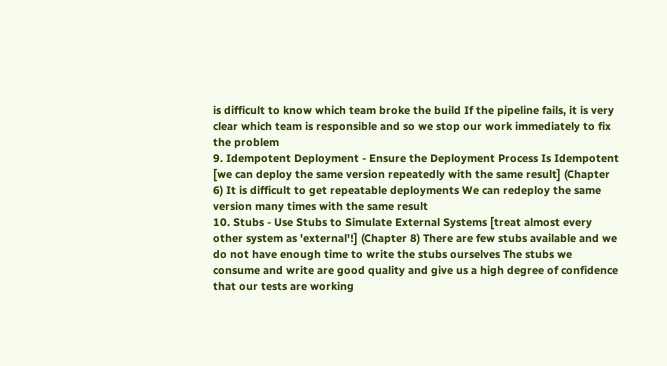is difficult to know which team broke the build If the pipeline fails, it is very clear which team is responsible and so we stop our work immediately to fix the problem
9. Idempotent Deployment - Ensure the Deployment Process Is Idempotent [we can deploy the same version repeatedly with the same result] (Chapter 6) It is difficult to get repeatable deployments We can redeploy the same version many times with the same result
10. Stubs - Use Stubs to Simulate External Systems [treat almost every other system as 'external'!] (Chapter 8) There are few stubs available and we do not have enough time to write the stubs ourselves The stubs we consume and write are good quality and give us a high degree of confidence that our tests are working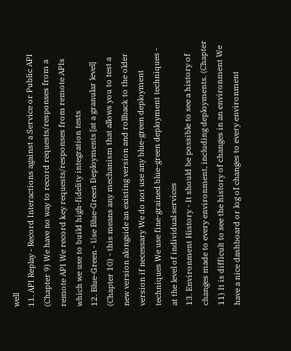well
11. API Replay - Record Interactions against a Service or Public API (Chapter 9) We have no way to record requests/responses from a remote API We record key requests/responses from remote APIs which we use to build high-fidelity integration tests
12. Blue-Green - Use Blue-Green Deployments [at a granular level] (Chapter 10) - this means any mechanism that allows you to test a new version alongside an existing version and rollback to the older version if necessary We do not use any blue-green deployment techniques We use fine-grained blue-green deployment techniques - at the level of individual services
13. Environment History - It should be possible to see a history of changes made to every environment, including deployments. (Chapter 11) It is difficult to see the history of changes in an environment We have a nice dashboard or log of changes to every environment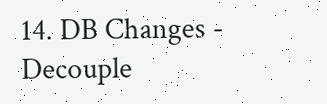14. DB Changes - Decouple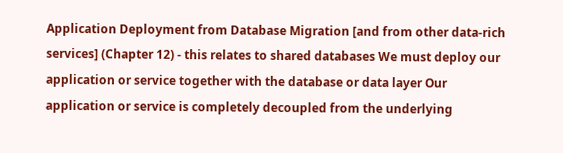Application Deployment from Database Migration [and from other data-rich services] (Chapter 12) - this relates to shared databases We must deploy our application or service together with the database or data layer Our application or service is completely decoupled from the underlying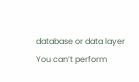database or data layer
You can’t perform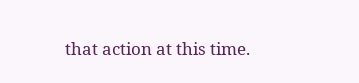that action at this time.